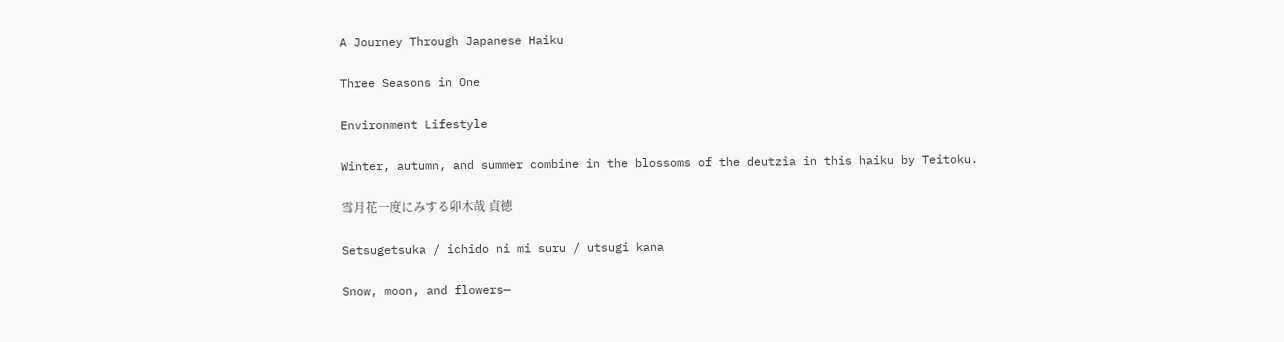A Journey Through Japanese Haiku

Three Seasons in One

Environment Lifestyle

Winter, autumn, and summer combine in the blossoms of the deutzia in this haiku by Teitoku.

雪月花一度にみする卯木哉 貞徳

Setsugetsuka / ichido ni mi suru / utsugi kana

Snow, moon, and flowers—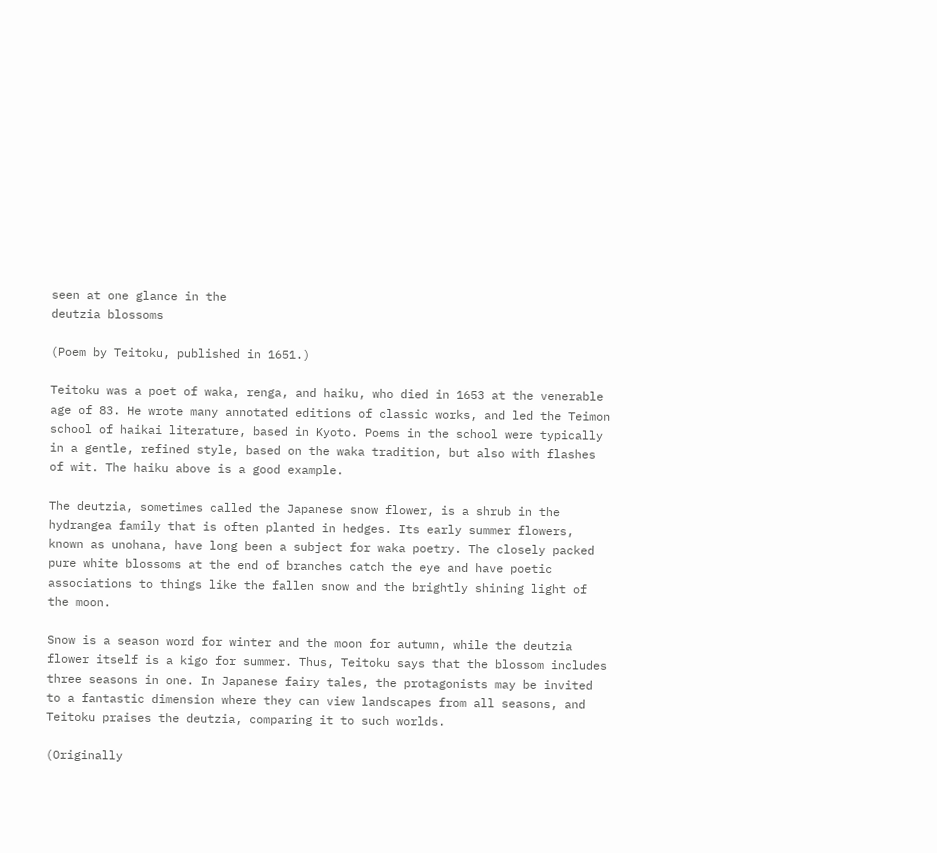seen at one glance in the
deutzia blossoms

(Poem by Teitoku, published in 1651.)

Teitoku was a poet of waka, renga, and haiku, who died in 1653 at the venerable age of 83. He wrote many annotated editions of classic works, and led the Teimon school of haikai literature, based in Kyoto. Poems in the school were typically in a gentle, refined style, based on the waka tradition, but also with flashes of wit. The haiku above is a good example.

The deutzia, sometimes called the Japanese snow flower, is a shrub in the hydrangea family that is often planted in hedges. Its early summer flowers, known as unohana, have long been a subject for waka poetry. The closely packed pure white blossoms at the end of branches catch the eye and have poetic associations to things like the fallen snow and the brightly shining light of the moon.

Snow is a season word for winter and the moon for autumn, while the deutzia flower itself is a kigo for summer. Thus, Teitoku says that the blossom includes three seasons in one. In Japanese fairy tales, the protagonists may be invited to a fantastic dimension where they can view landscapes from all seasons, and Teitoku praises the deutzia, comparing it to such worlds.

(Originally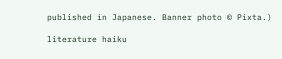published in Japanese. Banner photo © Pixta.)

literature haiku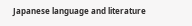Japanese language and literature